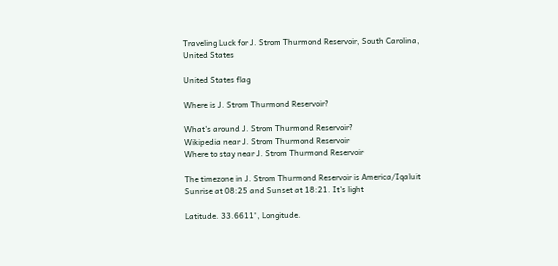Traveling Luck for J. Strom Thurmond Reservoir, South Carolina, United States

United States flag

Where is J. Strom Thurmond Reservoir?

What's around J. Strom Thurmond Reservoir?
Wikipedia near J. Strom Thurmond Reservoir
Where to stay near J. Strom Thurmond Reservoir

The timezone in J. Strom Thurmond Reservoir is America/Iqaluit
Sunrise at 08:25 and Sunset at 18:21. It's light

Latitude. 33.6611°, Longitude.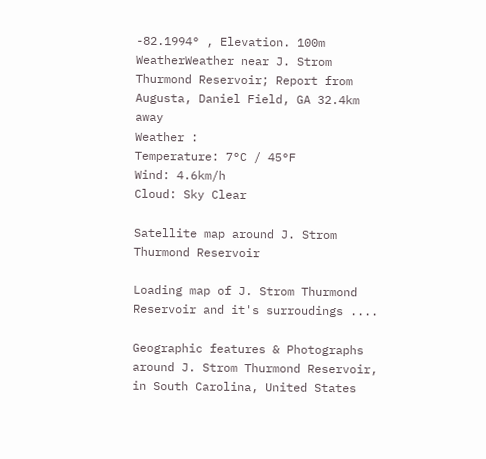-82.1994° , Elevation. 100m
WeatherWeather near J. Strom Thurmond Reservoir; Report from Augusta, Daniel Field, GA 32.4km away
Weather :
Temperature: 7°C / 45°F
Wind: 4.6km/h
Cloud: Sky Clear

Satellite map around J. Strom Thurmond Reservoir

Loading map of J. Strom Thurmond Reservoir and it's surroudings ....

Geographic features & Photographs around J. Strom Thurmond Reservoir, in South Carolina, United States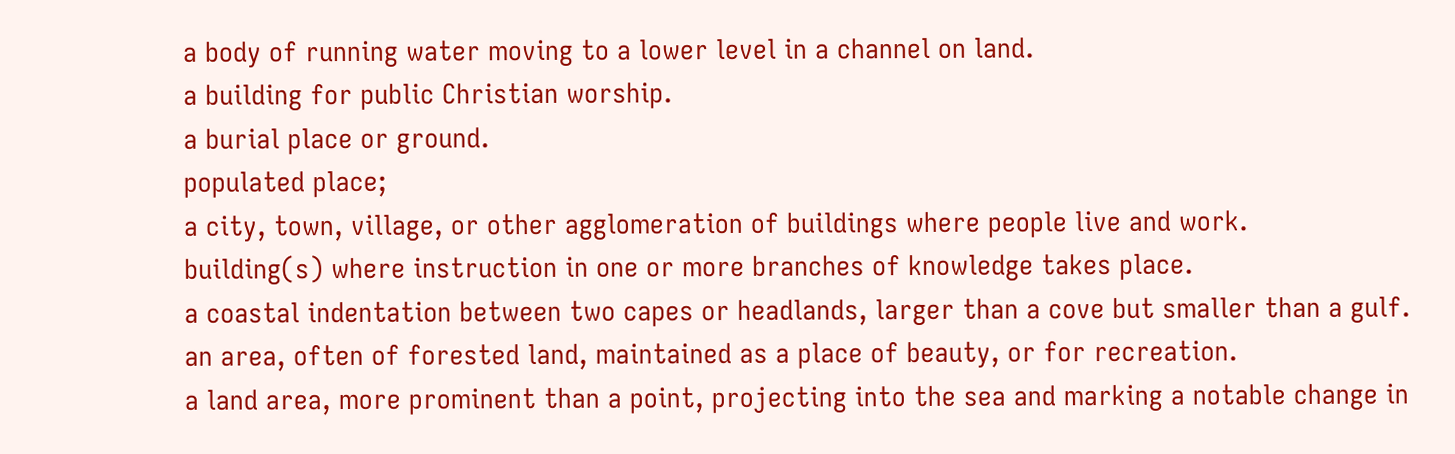a body of running water moving to a lower level in a channel on land.
a building for public Christian worship.
a burial place or ground.
populated place;
a city, town, village, or other agglomeration of buildings where people live and work.
building(s) where instruction in one or more branches of knowledge takes place.
a coastal indentation between two capes or headlands, larger than a cove but smaller than a gulf.
an area, often of forested land, maintained as a place of beauty, or for recreation.
a land area, more prominent than a point, projecting into the sea and marking a notable change in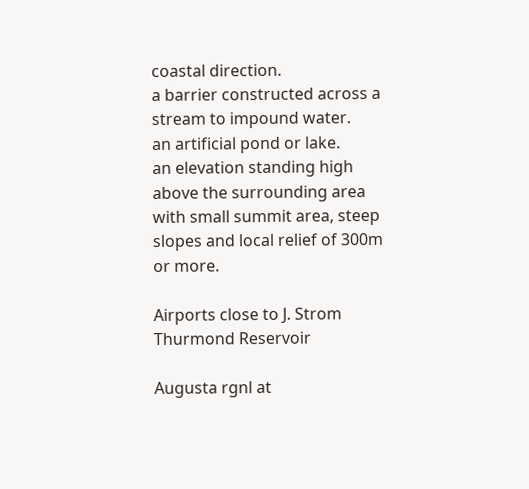coastal direction.
a barrier constructed across a stream to impound water.
an artificial pond or lake.
an elevation standing high above the surrounding area with small summit area, steep slopes and local relief of 300m or more.

Airports close to J. Strom Thurmond Reservoir

Augusta rgnl at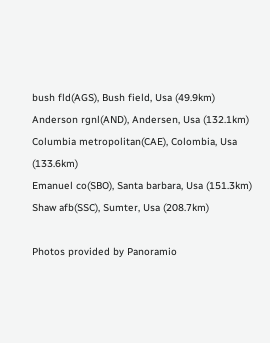bush fld(AGS), Bush field, Usa (49.9km)
Anderson rgnl(AND), Andersen, Usa (132.1km)
Columbia metropolitan(CAE), Colombia, Usa (133.6km)
Emanuel co(SBO), Santa barbara, Usa (151.3km)
Shaw afb(SSC), Sumter, Usa (208.7km)

Photos provided by Panoramio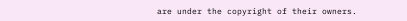are under the copyright of their owners.